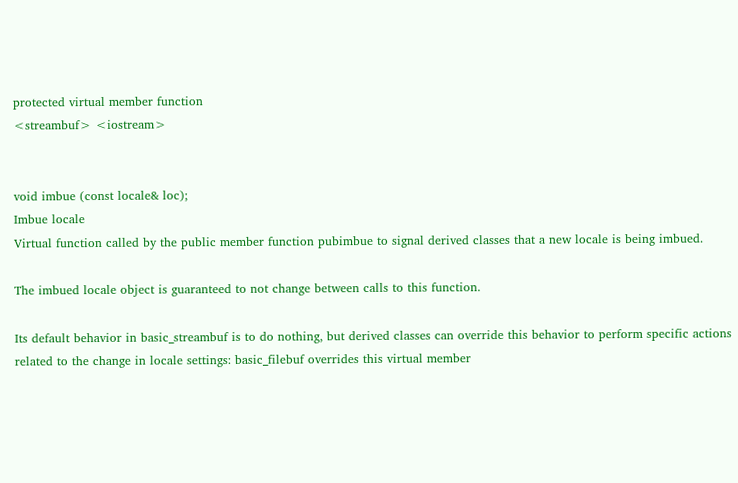protected virtual member function
<streambuf> <iostream>


void imbue (const locale& loc);
Imbue locale
Virtual function called by the public member function pubimbue to signal derived classes that a new locale is being imbued.

The imbued locale object is guaranteed to not change between calls to this function.

Its default behavior in basic_streambuf is to do nothing, but derived classes can override this behavior to perform specific actions related to the change in locale settings: basic_filebuf overrides this virtual member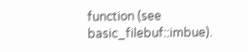function (see basic_filebuf::imbue).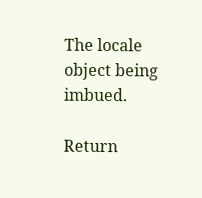The locale object being imbued.

Return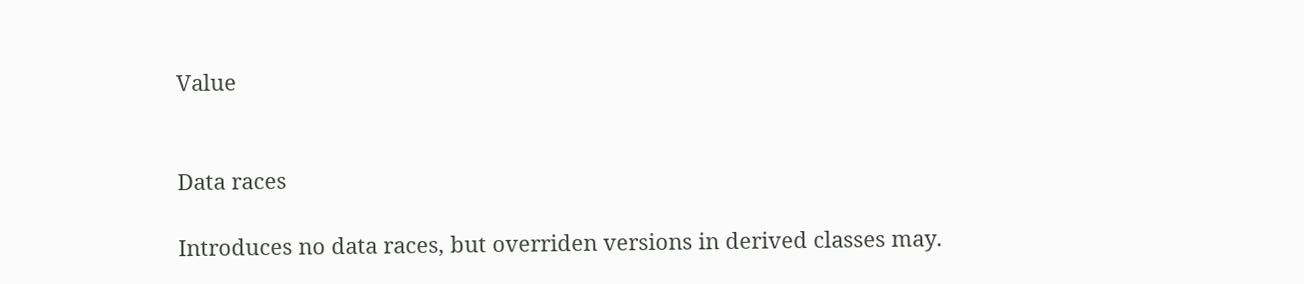Value


Data races

Introduces no data races, but overriden versions in derived classes may.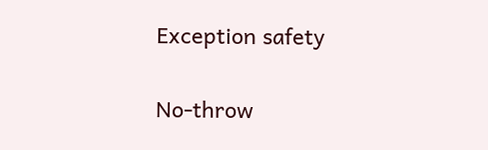Exception safety

No-throw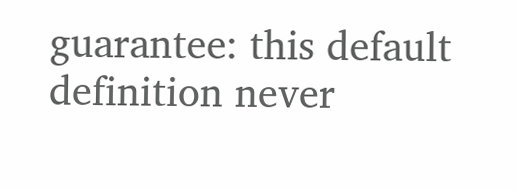guarantee: this default definition never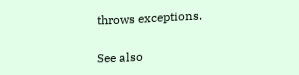throws exceptions.

See also